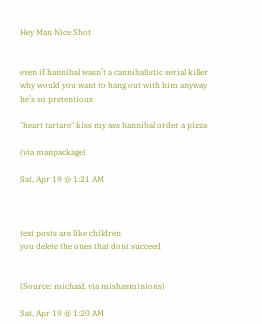Hey Man Nice Shot


even if hannibal wasn’t a cannibalistic serial killer why would you want to hang out with him anyway he’s so pretentious

"heart tartare" kiss my ass hannibal order a pizza

(via manpackage)

Sat, Apr 19 @ 1:21 AM



text posts are like children
you delete the ones that dont succeed


(Source: michaxl, via mishasminions)

Sat, Apr 19 @ 1:20 AM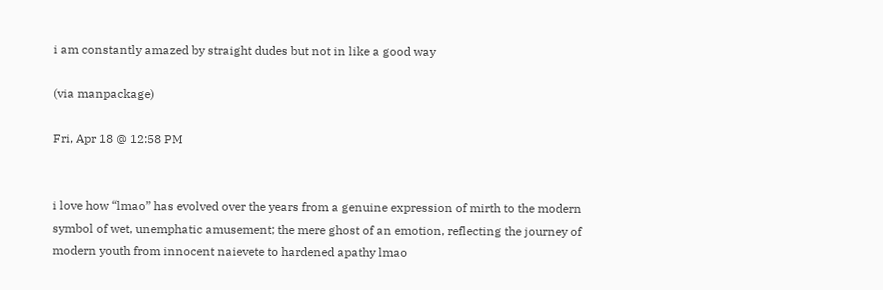i am constantly amazed by straight dudes but not in like a good way

(via manpackage)

Fri, Apr 18 @ 12:58 PM


i love how “lmao” has evolved over the years from a genuine expression of mirth to the modern symbol of wet, unemphatic amusement; the mere ghost of an emotion, reflecting the journey of modern youth from innocent naievete to hardened apathy lmao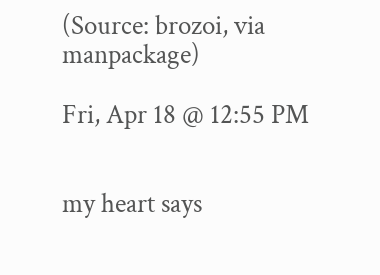(Source: brozoi, via manpackage)

Fri, Apr 18 @ 12:55 PM


my heart says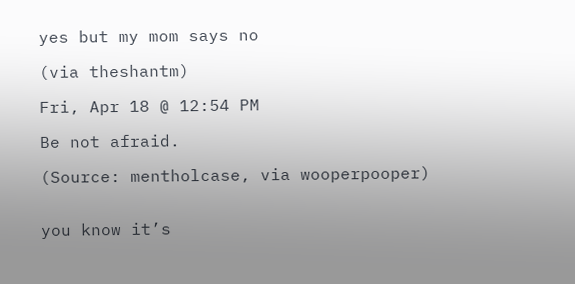yes but my mom says no

(via theshantm)

Fri, Apr 18 @ 12:54 PM

Be not afraid.

(Source: mentholcase, via wooperpooper)


you know it’s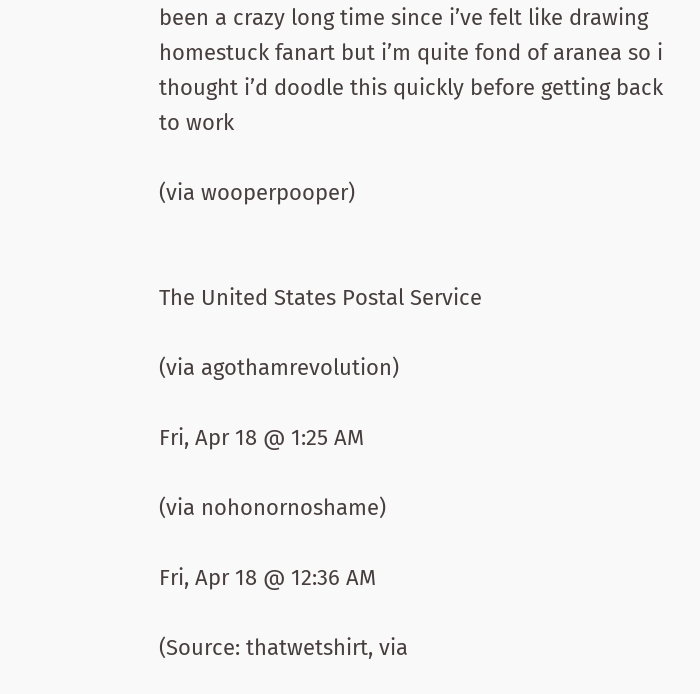been a crazy long time since i’ve felt like drawing homestuck fanart but i’m quite fond of aranea so i thought i’d doodle this quickly before getting back to work

(via wooperpooper)


The United States Postal Service

(via agothamrevolution)

Fri, Apr 18 @ 1:25 AM

(via nohonornoshame)

Fri, Apr 18 @ 12:36 AM

(Source: thatwetshirt, via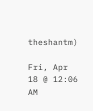theshantm)

Fri, Apr 18 @ 12:06 AM